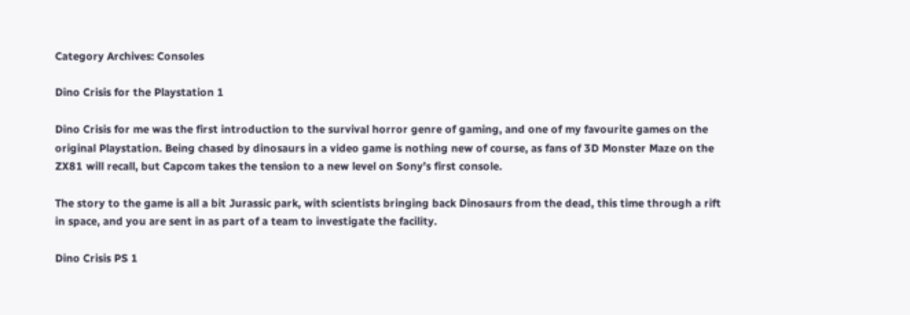Category Archives: Consoles

Dino Crisis for the Playstation 1

Dino Crisis for me was the first introduction to the survival horror genre of gaming, and one of my favourite games on the original Playstation. Being chased by dinosaurs in a video game is nothing new of course, as fans of 3D Monster Maze on the ZX81 will recall, but Capcom takes the tension to a new level on Sony’s first console.

The story to the game is all a bit Jurassic park, with scientists bringing back Dinosaurs from the dead, this time through a rift in space, and you are sent in as part of a team to investigate the facility.

Dino Crisis PS 1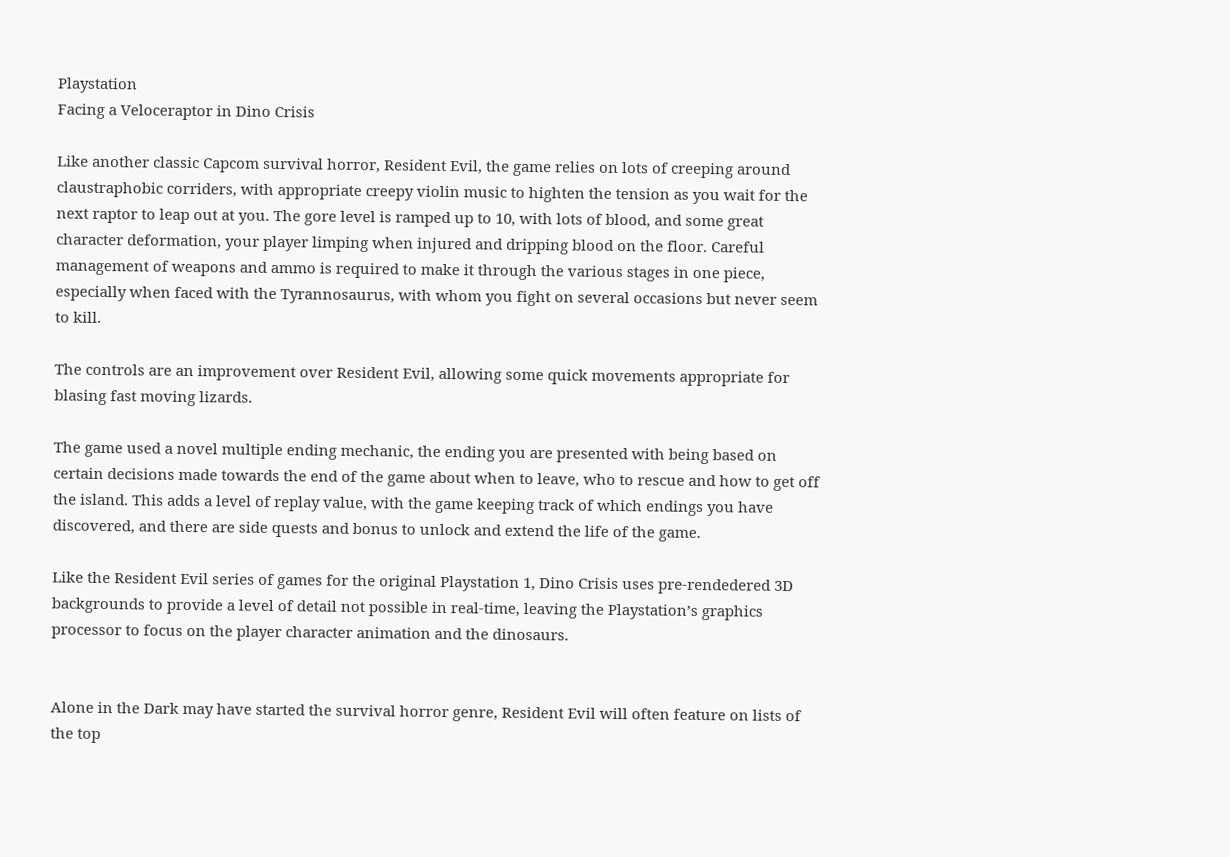Playstation
Facing a Veloceraptor in Dino Crisis

Like another classic Capcom survival horror, Resident Evil, the game relies on lots of creeping around claustraphobic corriders, with appropriate creepy violin music to highten the tension as you wait for the next raptor to leap out at you. The gore level is ramped up to 10, with lots of blood, and some great character deformation, your player limping when injured and dripping blood on the floor. Careful management of weapons and ammo is required to make it through the various stages in one piece, especially when faced with the Tyrannosaurus, with whom you fight on several occasions but never seem to kill.

The controls are an improvement over Resident Evil, allowing some quick movements appropriate for blasing fast moving lizards.

The game used a novel multiple ending mechanic, the ending you are presented with being based on certain decisions made towards the end of the game about when to leave, who to rescue and how to get off the island. This adds a level of replay value, with the game keeping track of which endings you have discovered, and there are side quests and bonus to unlock and extend the life of the game.

Like the Resident Evil series of games for the original Playstation 1, Dino Crisis uses pre-rendedered 3D backgrounds to provide a level of detail not possible in real-time, leaving the Playstation’s graphics processor to focus on the player character animation and the dinosaurs.


Alone in the Dark may have started the survival horror genre, Resident Evil will often feature on lists of the top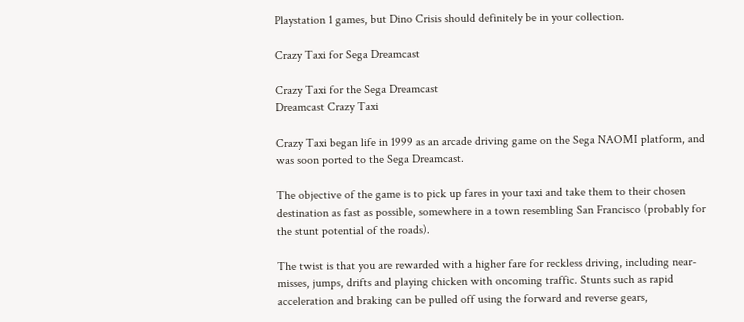Playstation 1 games, but Dino Crisis should definitely be in your collection.

Crazy Taxi for Sega Dreamcast

Crazy Taxi for the Sega Dreamcast
Dreamcast Crazy Taxi

Crazy Taxi began life in 1999 as an arcade driving game on the Sega NAOMI platform, and was soon ported to the Sega Dreamcast.

The objective of the game is to pick up fares in your taxi and take them to their chosen destination as fast as possible, somewhere in a town resembling San Francisco (probably for the stunt potential of the roads).

The twist is that you are rewarded with a higher fare for reckless driving, including near-misses, jumps, drifts and playing chicken with oncoming traffic. Stunts such as rapid acceleration and braking can be pulled off using the forward and reverse gears,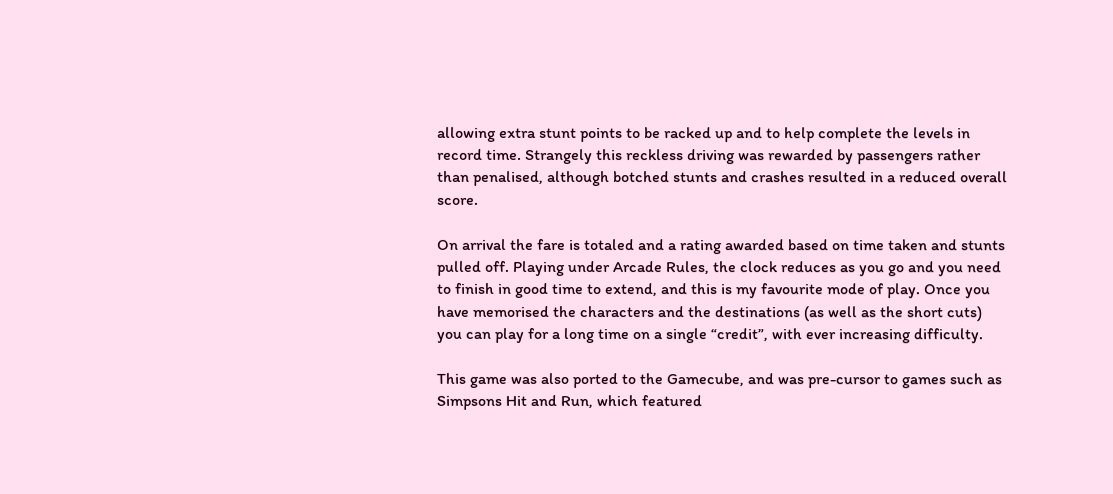allowing extra stunt points to be racked up and to help complete the levels in record time. Strangely this reckless driving was rewarded by passengers rather than penalised, although botched stunts and crashes resulted in a reduced overall score.

On arrival the fare is totaled and a rating awarded based on time taken and stunts pulled off. Playing under Arcade Rules, the clock reduces as you go and you need to finish in good time to extend, and this is my favourite mode of play. Once you have memorised the characters and the destinations (as well as the short cuts) you can play for a long time on a single “credit”, with ever increasing difficulty.

This game was also ported to the Gamecube, and was pre-cursor to games such as Simpsons Hit and Run, which featured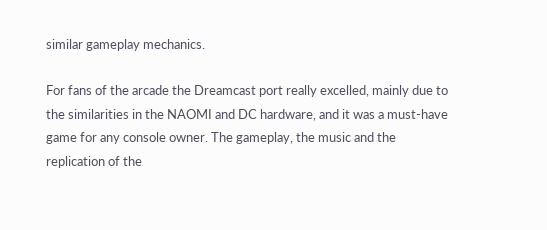similar gameplay mechanics.

For fans of the arcade the Dreamcast port really excelled, mainly due to the similarities in the NAOMI and DC hardware, and it was a must-have game for any console owner. The gameplay, the music and the replication of the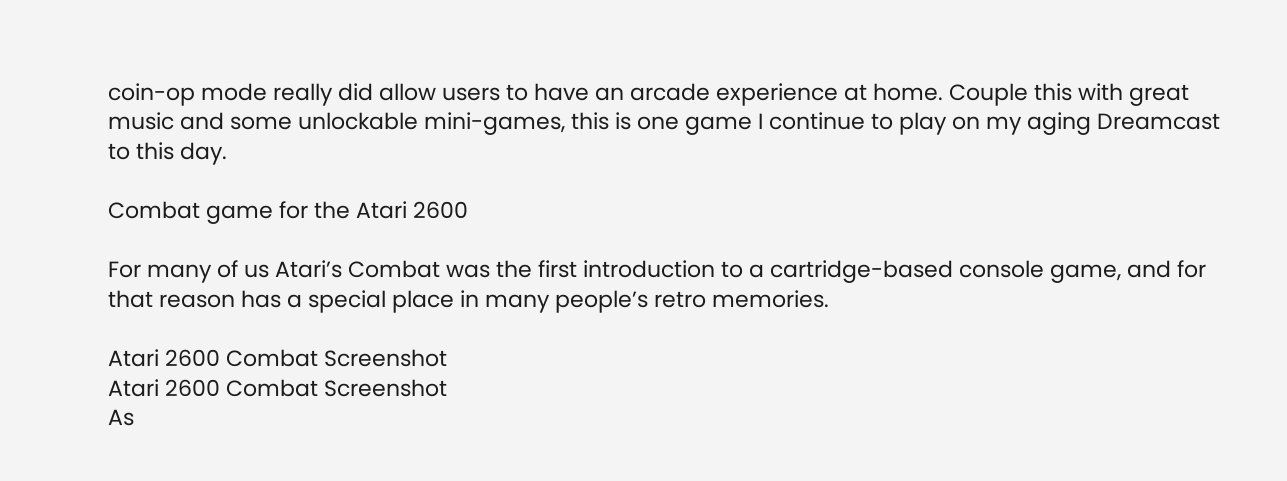coin-op mode really did allow users to have an arcade experience at home. Couple this with great music and some unlockable mini-games, this is one game I continue to play on my aging Dreamcast to this day.

Combat game for the Atari 2600

For many of us Atari’s Combat was the first introduction to a cartridge-based console game, and for that reason has a special place in many people’s retro memories.

Atari 2600 Combat Screenshot
Atari 2600 Combat Screenshot
As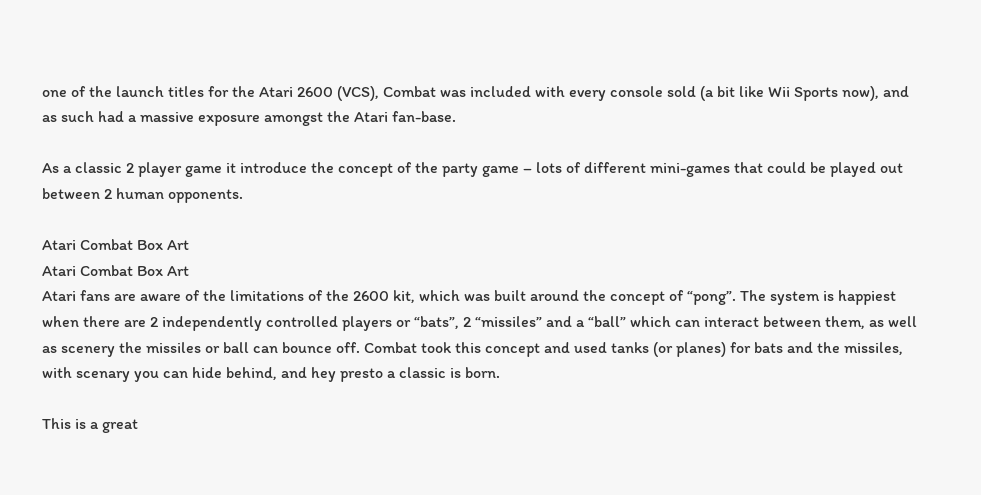one of the launch titles for the Atari 2600 (VCS), Combat was included with every console sold (a bit like Wii Sports now), and as such had a massive exposure amongst the Atari fan-base.

As a classic 2 player game it introduce the concept of the party game – lots of different mini-games that could be played out between 2 human opponents.

Atari Combat Box Art
Atari Combat Box Art
Atari fans are aware of the limitations of the 2600 kit, which was built around the concept of “pong”. The system is happiest when there are 2 independently controlled players or “bats”, 2 “missiles” and a “ball” which can interact between them, as well as scenery the missiles or ball can bounce off. Combat took this concept and used tanks (or planes) for bats and the missiles, with scenary you can hide behind, and hey presto a classic is born.

This is a great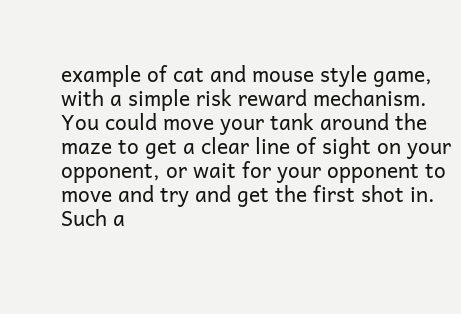example of cat and mouse style game, with a simple risk reward mechanism. You could move your tank around the maze to get a clear line of sight on your opponent, or wait for your opponent to move and try and get the first shot in. Such a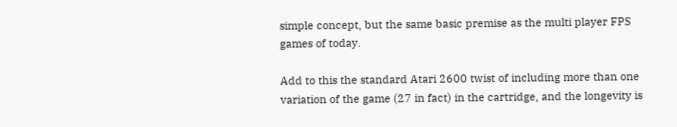simple concept, but the same basic premise as the multi player FPS games of today.

Add to this the standard Atari 2600 twist of including more than one variation of the game (27 in fact) in the cartridge, and the longevity is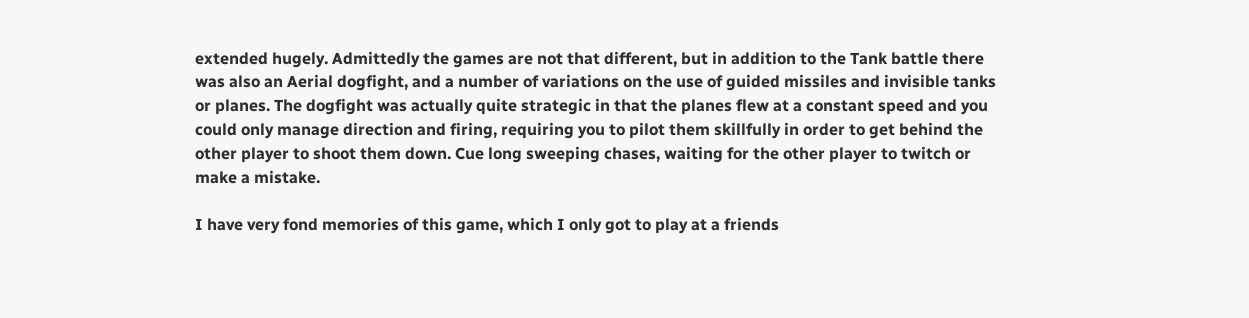extended hugely. Admittedly the games are not that different, but in addition to the Tank battle there was also an Aerial dogfight, and a number of variations on the use of guided missiles and invisible tanks or planes. The dogfight was actually quite strategic in that the planes flew at a constant speed and you could only manage direction and firing, requiring you to pilot them skillfully in order to get behind the other player to shoot them down. Cue long sweeping chases, waiting for the other player to twitch or make a mistake.

I have very fond memories of this game, which I only got to play at a friends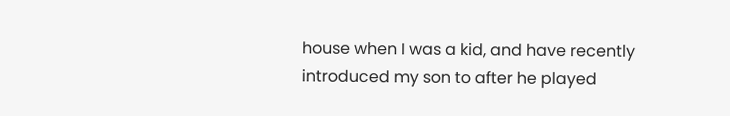house when I was a kid, and have recently introduced my son to after he played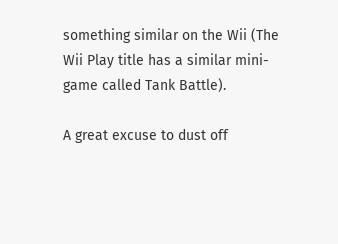something similar on the Wii (The Wii Play title has a similar mini-game called Tank Battle).

A great excuse to dust off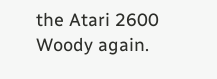the Atari 2600 Woody again.